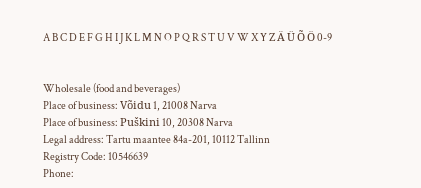A B C D E F G H I J K L M N O P Q R S T U V W X Y Z Ä Ü Õ Ö 0-9


Wholesale (food and beverages)
Place of business: Võidu 1, 21008 Narva
Place of business: Puškini 10, 20308 Narva
Legal address: Tartu maantee 84a-201, 10112 Tallinn
Registry Code: 10546639
Phone: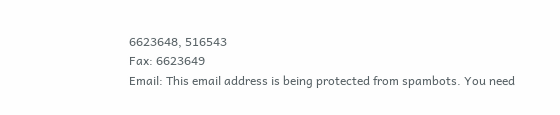6623648, 516543
Fax: 6623649
Email: This email address is being protected from spambots. You need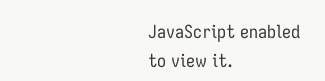JavaScript enabled to view it.